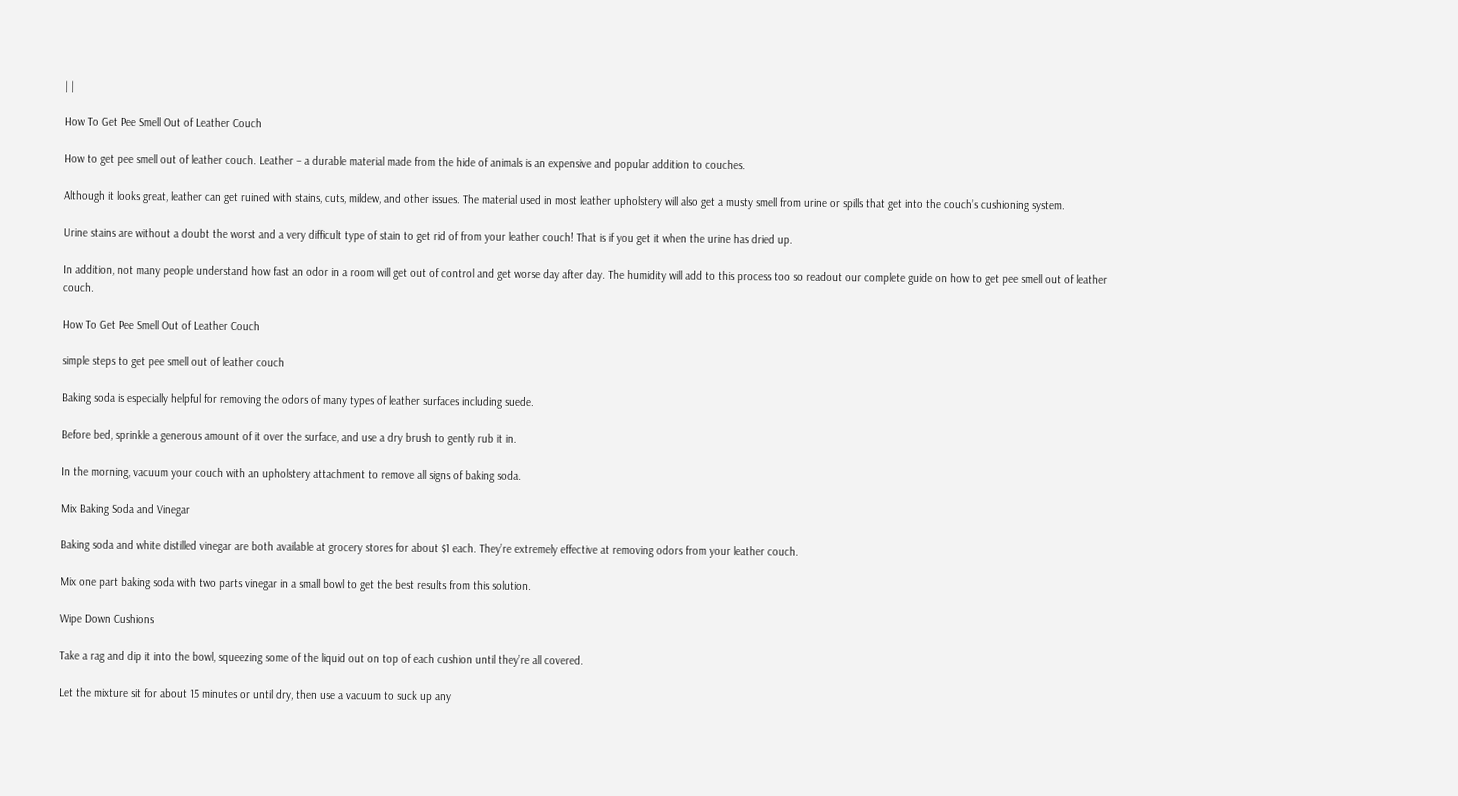| |

How To Get Pee Smell Out of Leather Couch

How to get pee smell out of leather couch. Leather – a durable material made from the hide of animals is an expensive and popular addition to couches.

Although it looks great, leather can get ruined with stains, cuts, mildew, and other issues. The material used in most leather upholstery will also get a musty smell from urine or spills that get into the couch’s cushioning system.

Urine stains are without a doubt the worst and a very difficult type of stain to get rid of from your leather couch! That is if you get it when the urine has dried up.

In addition, not many people understand how fast an odor in a room will get out of control and get worse day after day. The humidity will add to this process too so readout our complete guide on how to get pee smell out of leather couch.

How To Get Pee Smell Out of Leather Couch

simple steps to get pee smell out of leather couch

Baking soda is especially helpful for removing the odors of many types of leather surfaces including suede.

Before bed, sprinkle a generous amount of it over the surface, and use a dry brush to gently rub it in.

In the morning, vacuum your couch with an upholstery attachment to remove all signs of baking soda.

Mix Baking Soda and Vinegar

Baking soda and white distilled vinegar are both available at grocery stores for about $1 each. They’re extremely effective at removing odors from your leather couch.

Mix one part baking soda with two parts vinegar in a small bowl to get the best results from this solution.

Wipe Down Cushions

Take a rag and dip it into the bowl, squeezing some of the liquid out on top of each cushion until they’re all covered.

Let the mixture sit for about 15 minutes or until dry, then use a vacuum to suck up any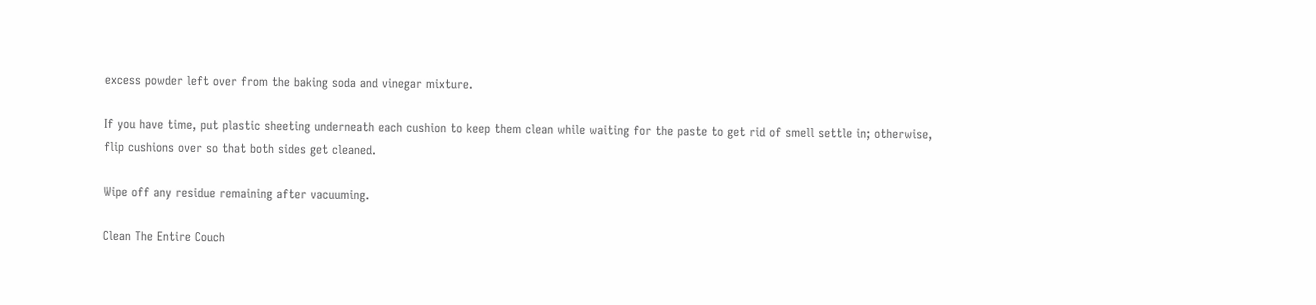excess powder left over from the baking soda and vinegar mixture.

If you have time, put plastic sheeting underneath each cushion to keep them clean while waiting for the paste to get rid of smell settle in; otherwise, flip cushions over so that both sides get cleaned.

Wipe off any residue remaining after vacuuming.

Clean The Entire Couch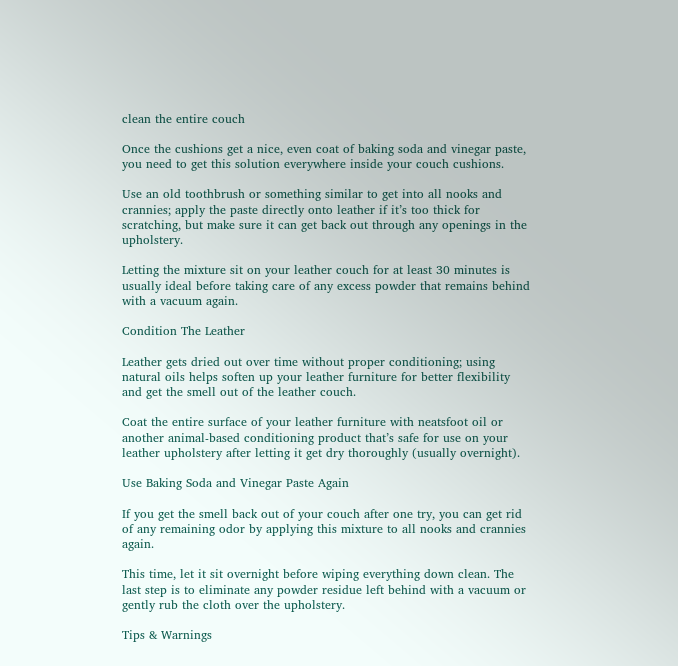clean the entire couch

Once the cushions get a nice, even coat of baking soda and vinegar paste, you need to get this solution everywhere inside your couch cushions.

Use an old toothbrush or something similar to get into all nooks and crannies; apply the paste directly onto leather if it’s too thick for scratching, but make sure it can get back out through any openings in the upholstery.

Letting the mixture sit on your leather couch for at least 30 minutes is usually ideal before taking care of any excess powder that remains behind with a vacuum again.

Condition The Leather

Leather gets dried out over time without proper conditioning; using natural oils helps soften up your leather furniture for better flexibility and get the smell out of the leather couch.

Coat the entire surface of your leather furniture with neatsfoot oil or another animal-based conditioning product that’s safe for use on your leather upholstery after letting it get dry thoroughly (usually overnight).

Use Baking Soda and Vinegar Paste Again

If you get the smell back out of your couch after one try, you can get rid of any remaining odor by applying this mixture to all nooks and crannies again.

This time, let it sit overnight before wiping everything down clean. The last step is to eliminate any powder residue left behind with a vacuum or gently rub the cloth over the upholstery.

Tips & Warnings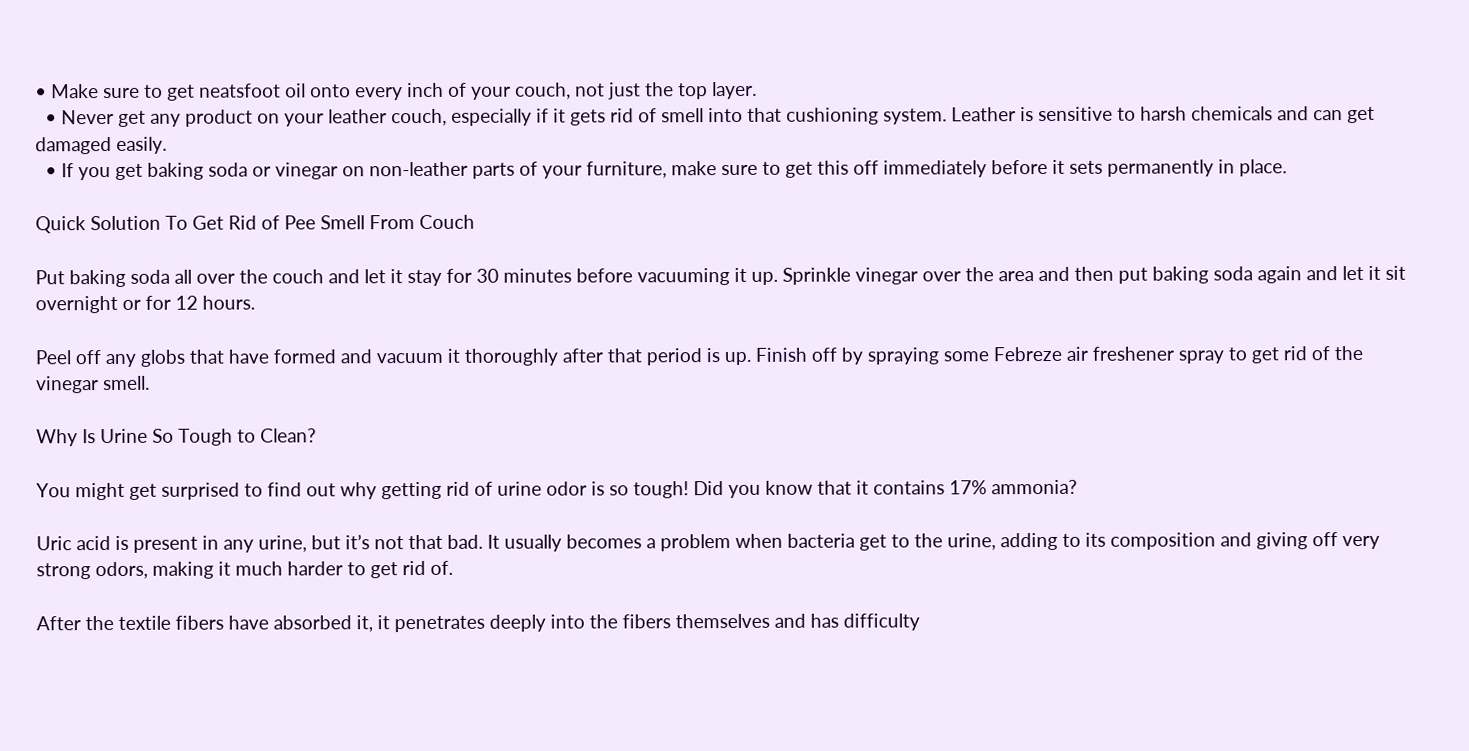• Make sure to get neatsfoot oil onto every inch of your couch, not just the top layer.
  • Never get any product on your leather couch, especially if it gets rid of smell into that cushioning system. Leather is sensitive to harsh chemicals and can get damaged easily.
  • If you get baking soda or vinegar on non-leather parts of your furniture, make sure to get this off immediately before it sets permanently in place.

Quick Solution To Get Rid of Pee Smell From Couch

Put baking soda all over the couch and let it stay for 30 minutes before vacuuming it up. Sprinkle vinegar over the area and then put baking soda again and let it sit overnight or for 12 hours.

Peel off any globs that have formed and vacuum it thoroughly after that period is up. Finish off by spraying some Febreze air freshener spray to get rid of the vinegar smell.

Why Is Urine So Tough to Clean?

You might get surprised to find out why getting rid of urine odor is so tough! Did you know that it contains 17% ammonia?

Uric acid is present in any urine, but it’s not that bad. It usually becomes a problem when bacteria get to the urine, adding to its composition and giving off very strong odors, making it much harder to get rid of.

After the textile fibers have absorbed it, it penetrates deeply into the fibers themselves and has difficulty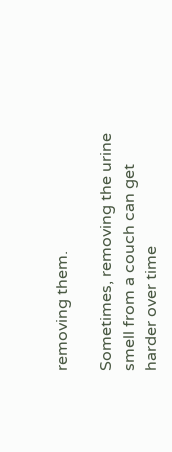removing them.

Sometimes, removing the urine smell from a couch can get harder over time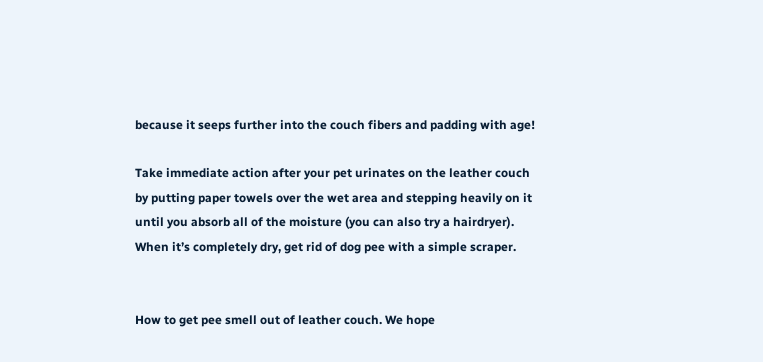because it seeps further into the couch fibers and padding with age!

Take immediate action after your pet urinates on the leather couch by putting paper towels over the wet area and stepping heavily on it until you absorb all of the moisture (you can also try a hairdryer). When it’s completely dry, get rid of dog pee with a simple scraper.


How to get pee smell out of leather couch. We hope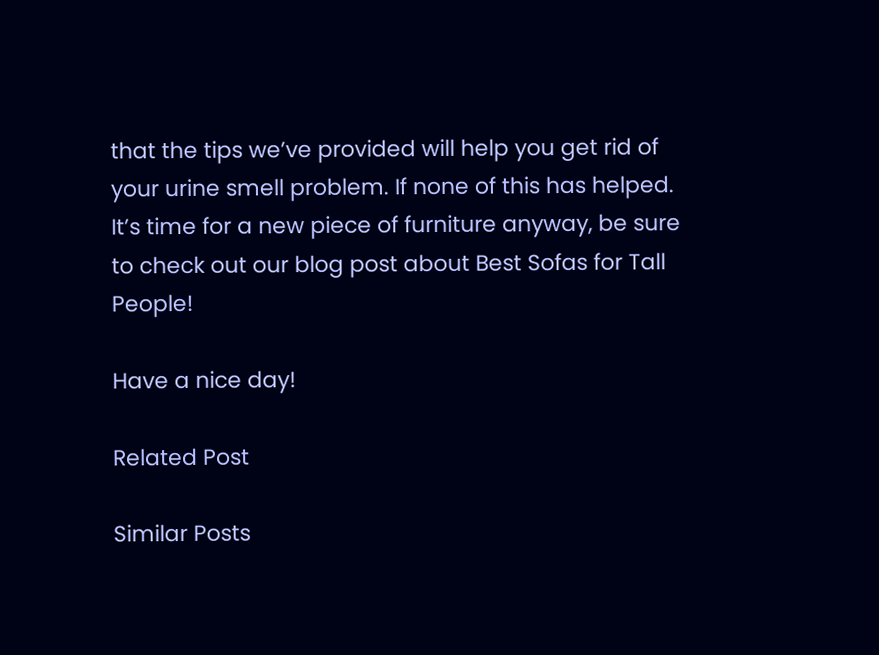that the tips we’ve provided will help you get rid of your urine smell problem. If none of this has helped. It’s time for a new piece of furniture anyway, be sure to check out our blog post about Best Sofas for Tall People!

Have a nice day!

Related Post

Similar Posts